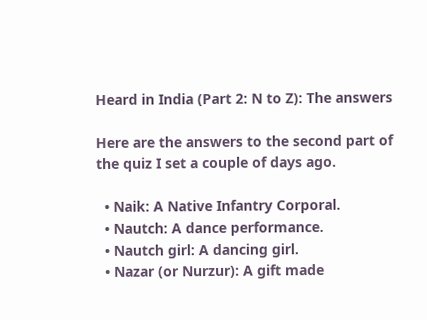Heard in India (Part 2: N to Z): The answers

Here are the answers to the second part of the quiz I set a couple of days ago.

  • Naik: A Native Infantry Corporal.
  • Nautch: A dance performance.
  • Nautch girl: A dancing girl.
  • Nazar (or Nurzur): A gift made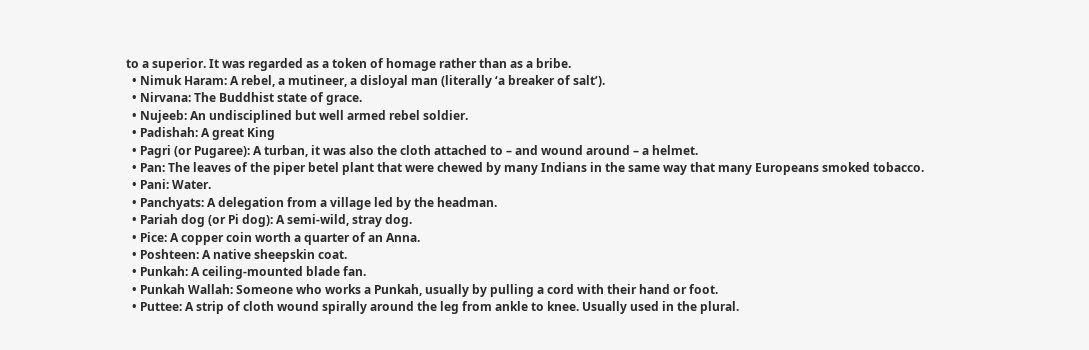to a superior. It was regarded as a token of homage rather than as a bribe.
  • Nimuk Haram: A rebel, a mutineer, a disloyal man (literally ‘a breaker of salt’).
  • Nirvana: The Buddhist state of grace.
  • Nujeeb: An undisciplined but well armed rebel soldier.
  • Padishah: A great King
  • Pagri (or Pugaree): A turban, it was also the cloth attached to – and wound around – a helmet.
  • Pan: The leaves of the piper betel plant that were chewed by many Indians in the same way that many Europeans smoked tobacco.
  • Pani: Water.
  • Panchyats: A delegation from a village led by the headman.
  • Pariah dog (or Pi dog): A semi-wild, stray dog.
  • Pice: A copper coin worth a quarter of an Anna.
  • Poshteen: A native sheepskin coat.
  • Punkah: A ceiling-mounted blade fan.
  • Punkah Wallah: Someone who works a Punkah, usually by pulling a cord with their hand or foot.
  • Puttee: A strip of cloth wound spirally around the leg from ankle to knee. Usually used in the plural.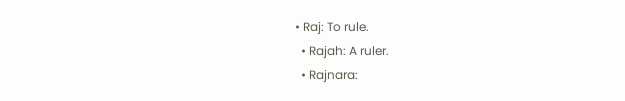• Raj: To rule.
  • Rajah: A ruler.
  • Rajnara: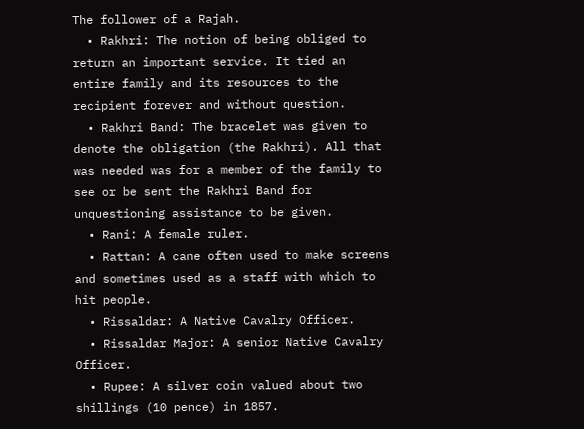The follower of a Rajah.
  • Rakhri: The notion of being obliged to return an important service. It tied an entire family and its resources to the recipient forever and without question.
  • Rakhri Band: The bracelet was given to denote the obligation (the Rakhri). All that was needed was for a member of the family to see or be sent the Rakhri Band for unquestioning assistance to be given.
  • Rani: A female ruler.
  • Rattan: A cane often used to make screens and sometimes used as a staff with which to hit people.
  • Rissaldar: A Native Cavalry Officer.
  • Rissaldar Major: A senior Native Cavalry Officer.
  • Rupee: A silver coin valued about two shillings (10 pence) in 1857.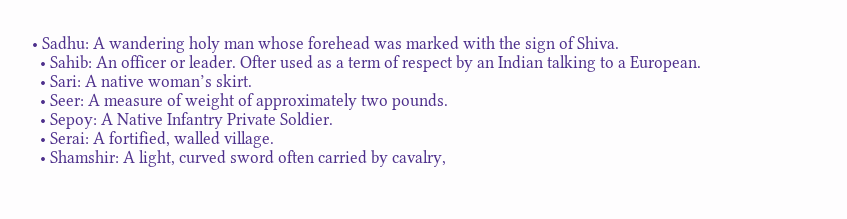• Sadhu: A wandering holy man whose forehead was marked with the sign of Shiva.
  • Sahib: An officer or leader. Ofter used as a term of respect by an Indian talking to a European.
  • Sari: A native woman’s skirt.
  • Seer: A measure of weight of approximately two pounds.
  • Sepoy: A Native Infantry Private Soldier.
  • Serai: A fortified, walled village.
  • Shamshir: A light, curved sword often carried by cavalry,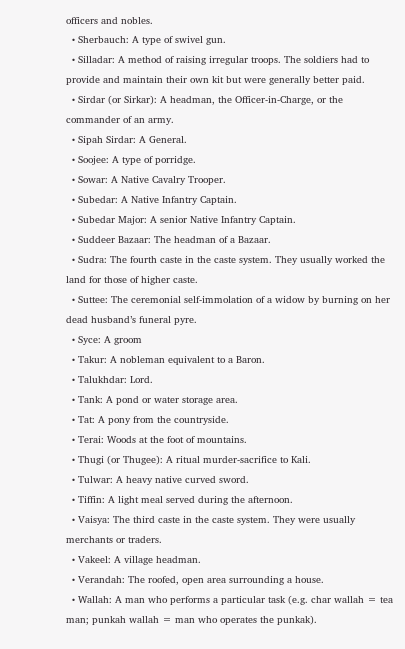officers and nobles.
  • Sherbauch: A type of swivel gun.
  • Silladar: A method of raising irregular troops. The soldiers had to provide and maintain their own kit but were generally better paid.
  • Sirdar (or Sirkar): A headman, the Officer-in-Charge, or the commander of an army.
  • Sipah Sirdar: A General.
  • Soojee: A type of porridge.
  • Sowar: A Native Cavalry Trooper.
  • Subedar: A Native Infantry Captain.
  • Subedar Major: A senior Native Infantry Captain.
  • Suddeer Bazaar: The headman of a Bazaar.
  • Sudra: The fourth caste in the caste system. They usually worked the land for those of higher caste.
  • Suttee: The ceremonial self-immolation of a widow by burning on her dead husband’s funeral pyre.
  • Syce: A groom
  • Takur: A nobleman equivalent to a Baron.
  • Talukhdar: Lord.
  • Tank: A pond or water storage area.
  • Tat: A pony from the countryside.
  • Terai: Woods at the foot of mountains.
  • Thugi (or Thugee): A ritual murder-sacrifice to Kali.
  • Tulwar: A heavy native curved sword.
  • Tiffin: A light meal served during the afternoon.
  • Vaisya: The third caste in the caste system. They were usually merchants or traders.
  • Vakeel: A village headman.
  • Verandah: The roofed, open area surrounding a house.
  • Wallah: A man who performs a particular task (e.g. char wallah = tea man; punkah wallah = man who operates the punkak).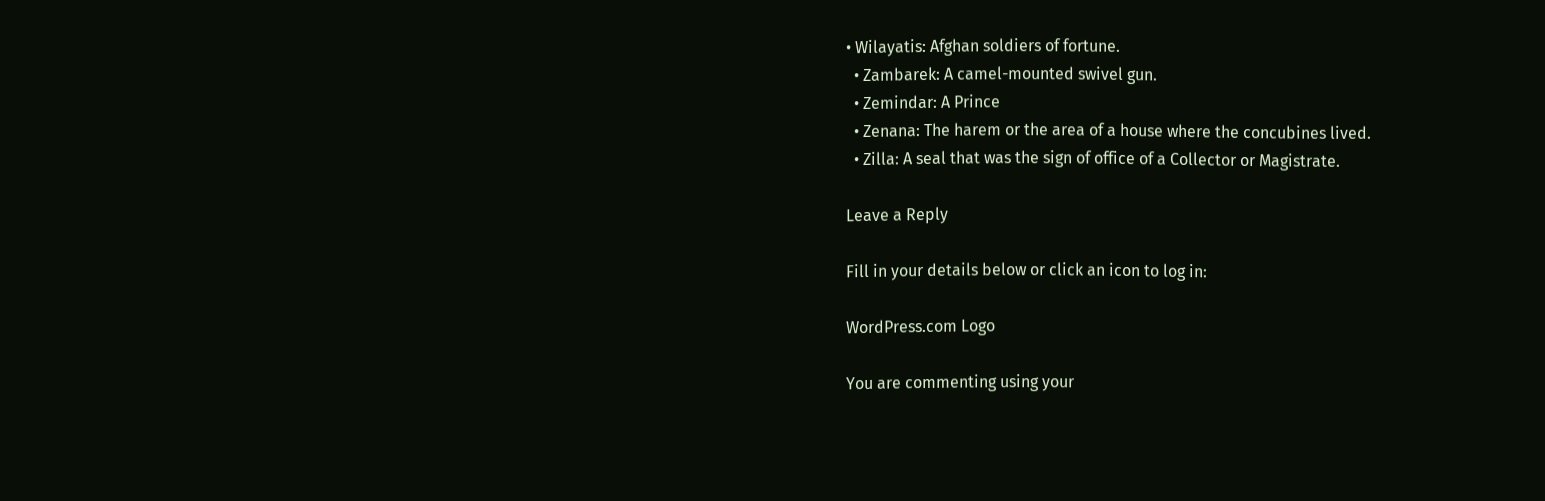• Wilayatis: Afghan soldiers of fortune.
  • Zambarek: A camel-mounted swivel gun.
  • Zemindar: A Prince
  • Zenana: The harem or the area of a house where the concubines lived.
  • Zilla: A seal that was the sign of office of a Collector or Magistrate.

Leave a Reply

Fill in your details below or click an icon to log in:

WordPress.com Logo

You are commenting using your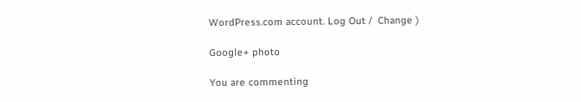WordPress.com account. Log Out /  Change )

Google+ photo

You are commenting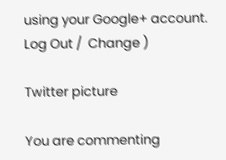using your Google+ account. Log Out /  Change )

Twitter picture

You are commenting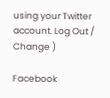using your Twitter account. Log Out /  Change )

Facebook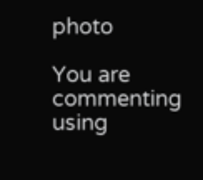photo

You are commenting using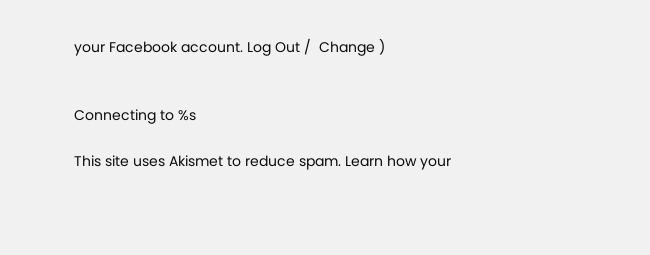your Facebook account. Log Out /  Change )


Connecting to %s

This site uses Akismet to reduce spam. Learn how your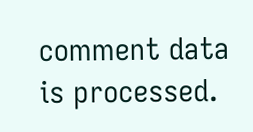comment data is processed.